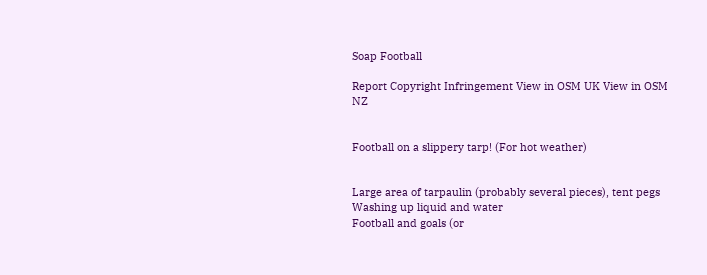Soap Football

Report Copyright Infringement View in OSM UK View in OSM NZ


Football on a slippery tarp! (For hot weather)


Large area of tarpaulin (probably several pieces), tent pegs
Washing up liquid and water
Football and goals (or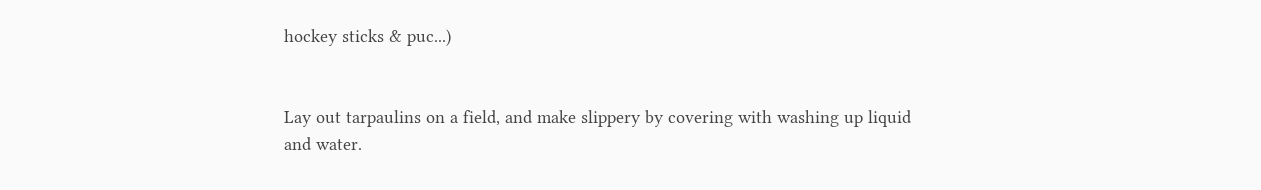hockey sticks & puc...)


Lay out tarpaulins on a field, and make slippery by covering with washing up liquid and water.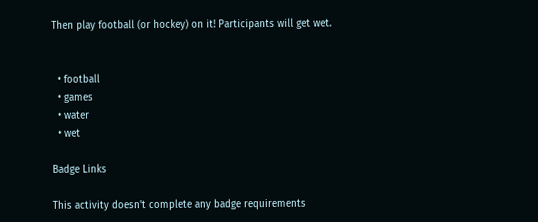Then play football (or hockey) on it! Participants will get wet.


  • football
  • games
  • water
  • wet

Badge Links

This activity doesn't complete any badge requirements